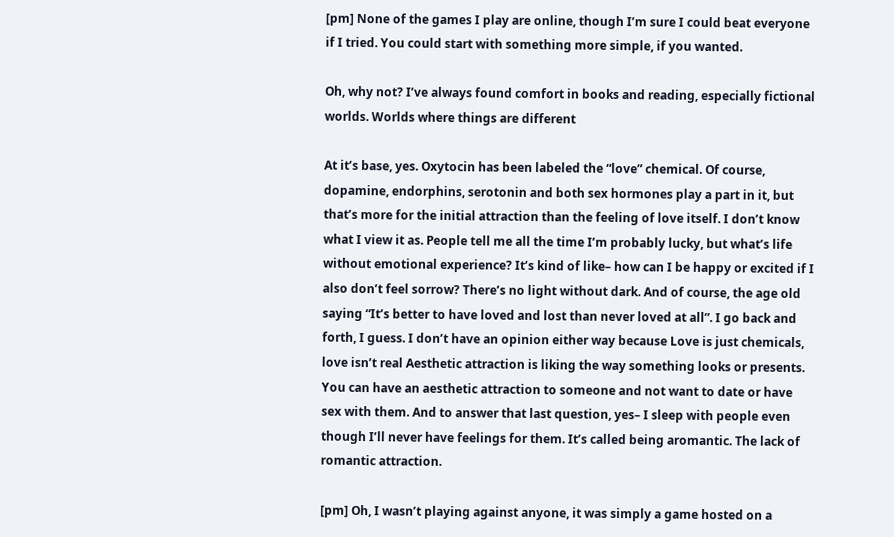[pm] None of the games I play are online, though I’m sure I could beat everyone if I tried. You could start with something more simple, if you wanted.

Oh, why not? I’ve always found comfort in books and reading, especially fictional worlds. Worlds where things are different

At it’s base, yes. Oxytocin has been labeled the “love” chemical. Of course, dopamine, endorphins, serotonin and both sex hormones play a part in it, but that’s more for the initial attraction than the feeling of love itself. I don’t know what I view it as. People tell me all the time I’m probably lucky, but what’s life without emotional experience? It’s kind of like– how can I be happy or excited if I also don’t feel sorrow? There’s no light without dark. And of course, the age old saying “It’s better to have loved and lost than never loved at all”. I go back and forth, I guess. I don’t have an opinion either way because Love is just chemicals, love isn’t real Aesthetic attraction is liking the way something looks or presents. You can have an aesthetic attraction to someone and not want to date or have sex with them. And to answer that last question, yes– I sleep with people even though I’ll never have feelings for them. It’s called being aromantic. The lack of romantic attraction.

[pm] Oh, I wasn’t playing against anyone, it was simply a game hosted on a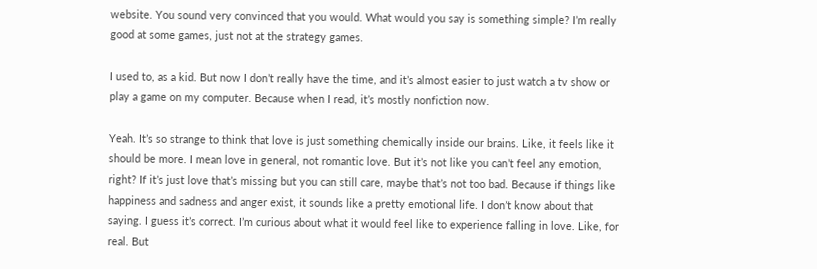website. You sound very convinced that you would. What would you say is something simple? I’m really good at some games, just not at the strategy games.

I used to, as a kid. But now I don’t really have the time, and it’s almost easier to just watch a tv show or play a game on my computer. Because when I read, it’s mostly nonfiction now.

Yeah. It’s so strange to think that love is just something chemically inside our brains. Like, it feels like it should be more. I mean love in general, not romantic love. But it’s not like you can’t feel any emotion, right? If it’s just love that’s missing but you can still care, maybe that’s not too bad. Because if things like happiness and sadness and anger exist, it sounds like a pretty emotional life. I don’t know about that saying. I guess it’s correct. I’m curious about what it would feel like to experience falling in love. Like, for real. But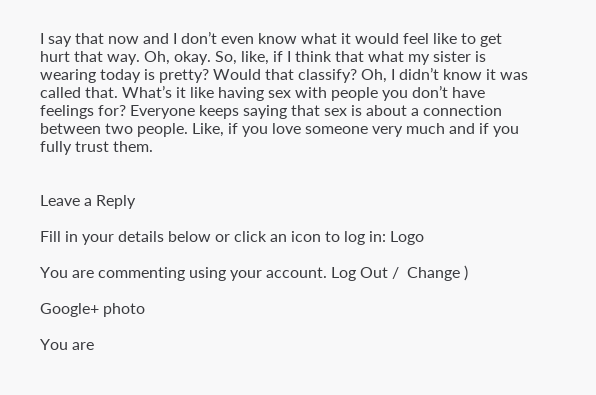I say that now and I don’t even know what it would feel like to get hurt that way. Oh, okay. So, like, if I think that what my sister is wearing today is pretty? Would that classify? Oh, I didn’t know it was called that. What’s it like having sex with people you don’t have feelings for? Everyone keeps saying that sex is about a connection between two people. Like, if you love someone very much and if you fully trust them.


Leave a Reply

Fill in your details below or click an icon to log in: Logo

You are commenting using your account. Log Out /  Change )

Google+ photo

You are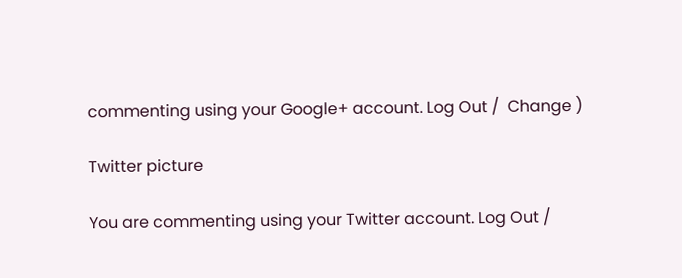commenting using your Google+ account. Log Out /  Change )

Twitter picture

You are commenting using your Twitter account. Log Out /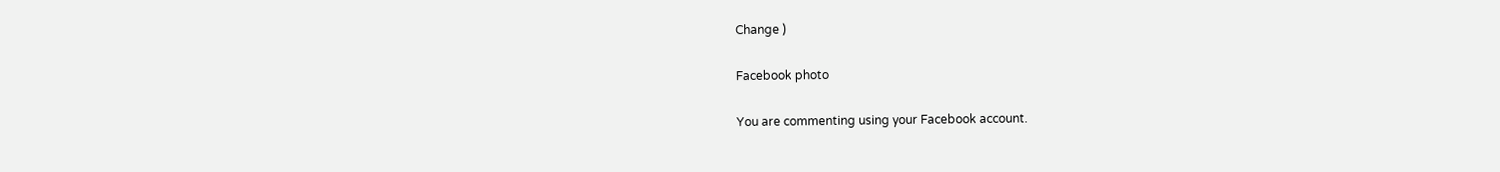Change )

Facebook photo

You are commenting using your Facebook account.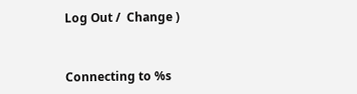Log Out /  Change )


Connecting to %s